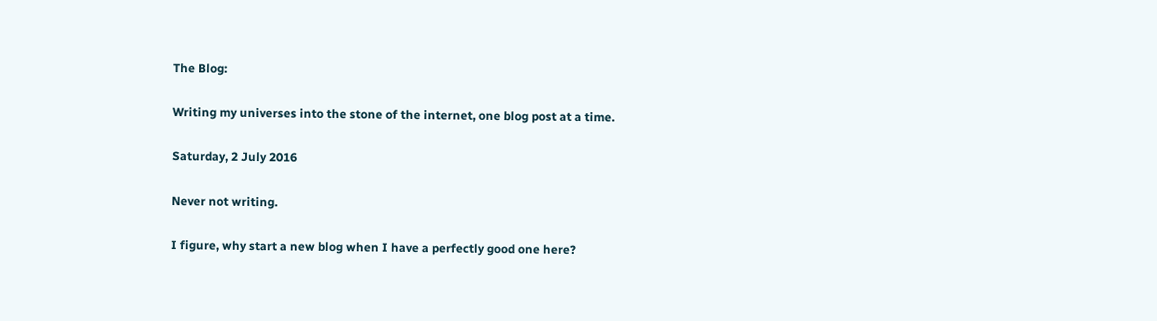The Blog:

Writing my universes into the stone of the internet, one blog post at a time.

Saturday, 2 July 2016

Never not writing.

I figure, why start a new blog when I have a perfectly good one here?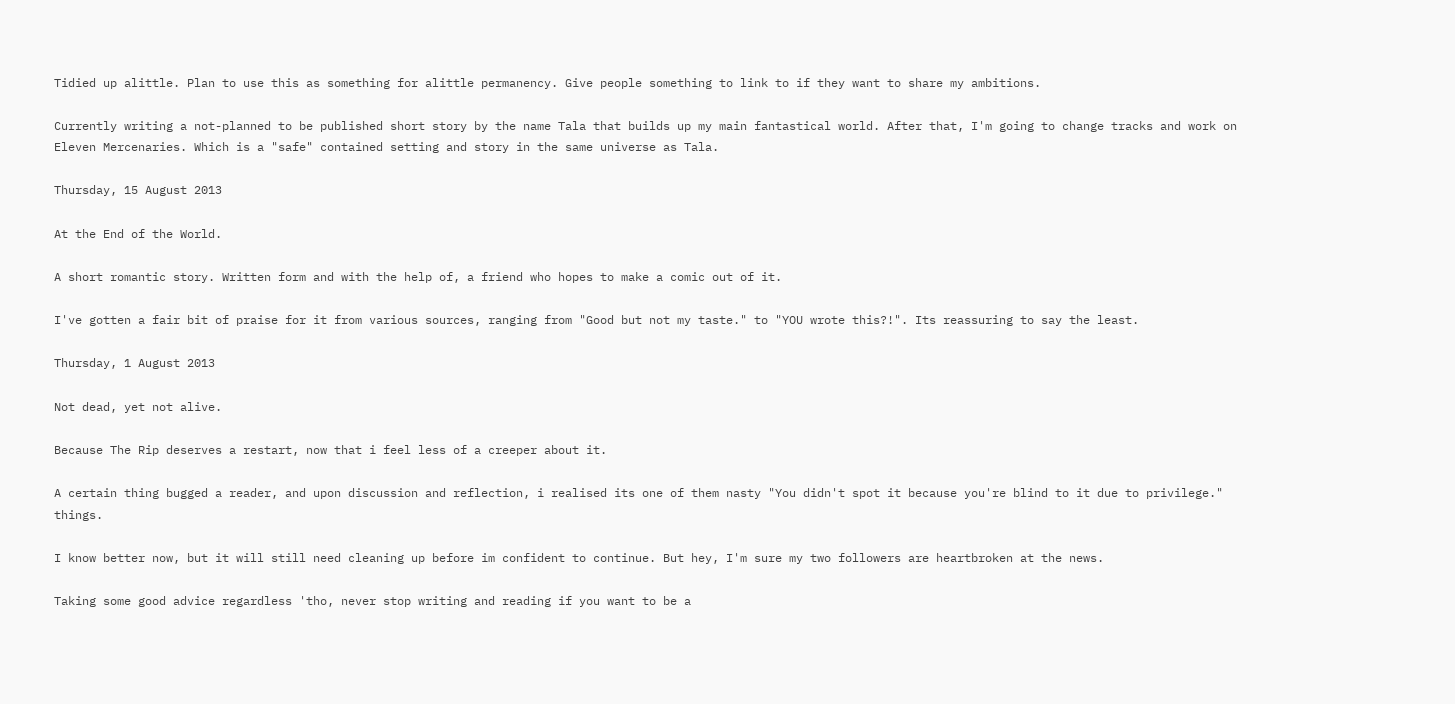Tidied up alittle. Plan to use this as something for alittle permanency. Give people something to link to if they want to share my ambitions.

Currently writing a not-planned to be published short story by the name Tala that builds up my main fantastical world. After that, I'm going to change tracks and work on Eleven Mercenaries. Which is a "safe" contained setting and story in the same universe as Tala.

Thursday, 15 August 2013

At the End of the World.

A short romantic story. Written form and with the help of, a friend who hopes to make a comic out of it.

I've gotten a fair bit of praise for it from various sources, ranging from "Good but not my taste." to "YOU wrote this?!". Its reassuring to say the least.

Thursday, 1 August 2013

Not dead, yet not alive.

Because The Rip deserves a restart, now that i feel less of a creeper about it.

A certain thing bugged a reader, and upon discussion and reflection, i realised its one of them nasty "You didn't spot it because you're blind to it due to privilege." things.

I know better now, but it will still need cleaning up before im confident to continue. But hey, I'm sure my two followers are heartbroken at the news.

Taking some good advice regardless 'tho, never stop writing and reading if you want to be a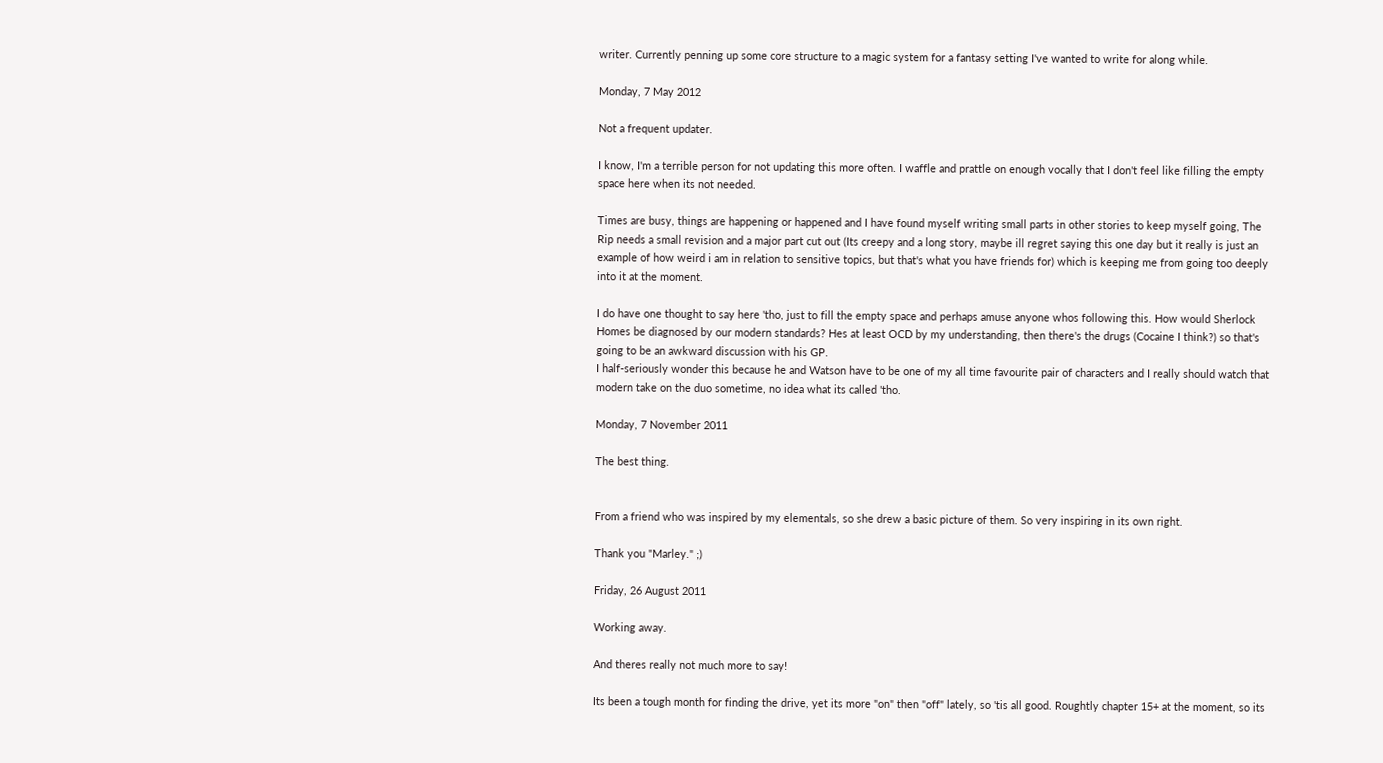writer. Currently penning up some core structure to a magic system for a fantasy setting I've wanted to write for along while.

Monday, 7 May 2012

Not a frequent updater.

I know, I'm a terrible person for not updating this more often. I waffle and prattle on enough vocally that I don't feel like filling the empty space here when its not needed.

Times are busy, things are happening or happened and I have found myself writing small parts in other stories to keep myself going, The Rip needs a small revision and a major part cut out (Its creepy and a long story, maybe ill regret saying this one day but it really is just an example of how weird i am in relation to sensitive topics, but that's what you have friends for) which is keeping me from going too deeply into it at the moment.

I do have one thought to say here 'tho, just to fill the empty space and perhaps amuse anyone whos following this. How would Sherlock Homes be diagnosed by our modern standards? Hes at least OCD by my understanding, then there's the drugs (Cocaine I think?) so that's going to be an awkward discussion with his GP.
I half-seriously wonder this because he and Watson have to be one of my all time favourite pair of characters and I really should watch that modern take on the duo sometime, no idea what its called 'tho.

Monday, 7 November 2011

The best thing.


From a friend who was inspired by my elementals, so she drew a basic picture of them. So very inspiring in its own right.

Thank you "Marley." ;)

Friday, 26 August 2011

Working away.

And theres really not much more to say!

Its been a tough month for finding the drive, yet its more "on" then "off" lately, so 'tis all good. Roughtly chapter 15+ at the moment, so its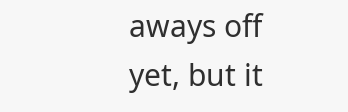aways off yet, but it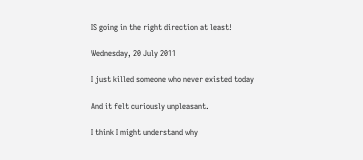IS going in the right direction at least!

Wednesday, 20 July 2011

I just killed someone who never existed today

And it felt curiously unpleasant.

I think I might understand why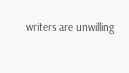writers are unwilling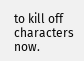to kill off characters now.